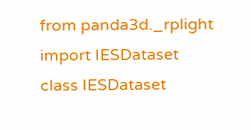from panda3d._rplight import IESDataset
class IESDataset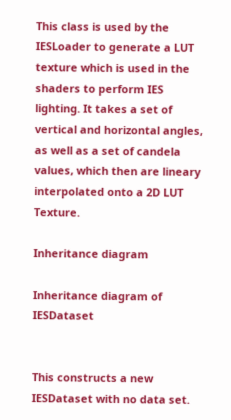This class is used by the IESLoader to generate a LUT texture which is used in the shaders to perform IES lighting. It takes a set of vertical and horizontal angles, as well as a set of candela values, which then are lineary interpolated onto a 2D LUT Texture.

Inheritance diagram

Inheritance diagram of IESDataset


This constructs a new IESDataset with no data set.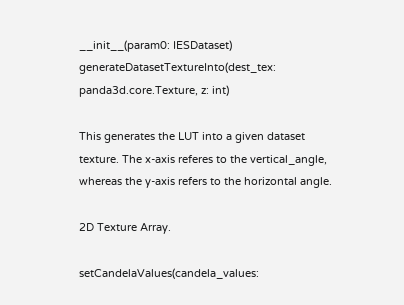__init__(param0: IESDataset)
generateDatasetTextureInto(dest_tex: panda3d.core.Texture, z: int)

This generates the LUT into a given dataset texture. The x-axis referes to the vertical_angle, whereas the y-axis refers to the horizontal angle.

2D Texture Array.

setCandelaValues(candela_values: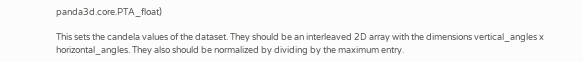panda3d.core.PTA_float)

This sets the candela values of the dataset. They should be an interleaved 2D array with the dimensions vertical_angles x horizontal_angles. They also should be normalized by dividing by the maximum entry.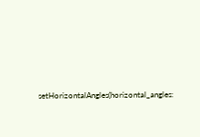setHorizontalAngles(horizontal_angles: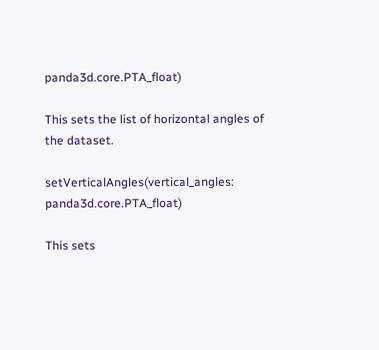panda3d.core.PTA_float)

This sets the list of horizontal angles of the dataset.

setVerticalAngles(vertical_angles: panda3d.core.PTA_float)

This sets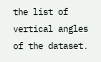the list of vertical angles of the dataset.